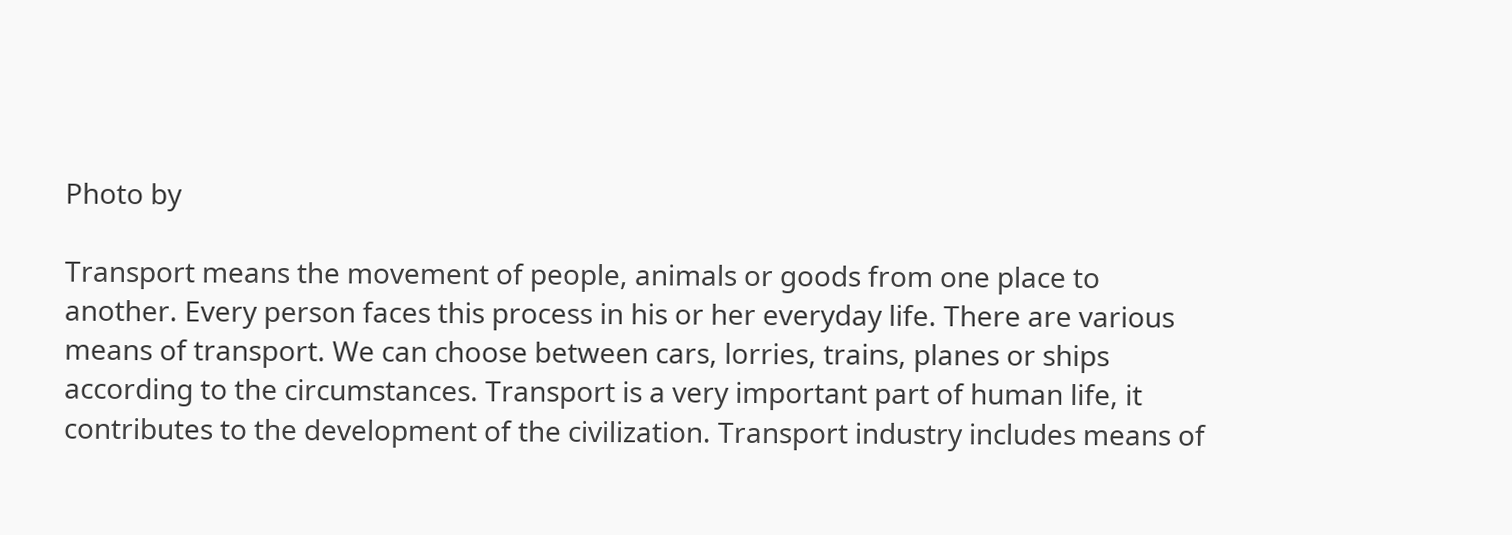Photo by

Transport means the movement of people, animals or goods from one place to another. Every person faces this process in his or her everyday life. There are various means of transport. We can choose between cars, lorries, trains, planes or ships according to the circumstances. Transport is a very important part of human life, it contributes to the development of the civilization. Transport industry includes means of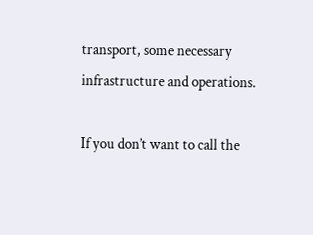transport, some necessary infrastructure and operations.

If you don’t want to call the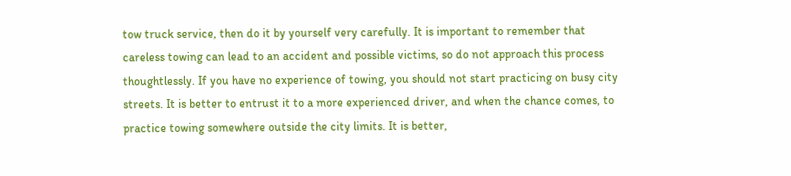tow truck service, then do it by yourself very carefully. It is important to remember that careless towing can lead to an accident and possible victims, so do not approach this process thoughtlessly. If you have no experience of towing, you should not start practicing on busy city streets. It is better to entrust it to a more experienced driver, and when the chance comes, to practice towing somewhere outside the city limits. It is better,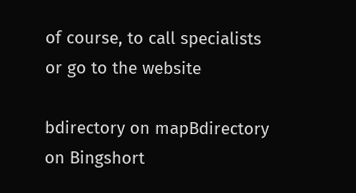of course, to call specialists or go to the website

bdirectory on mapBdirectory on Bingshort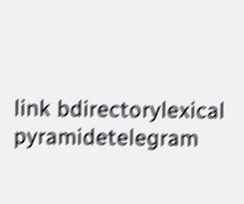link bdirectorylexical pyramidetelegram